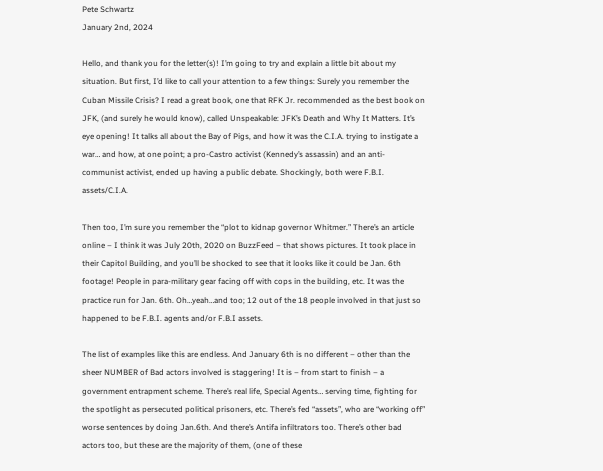Pete Schwartz
January 2nd, 2024

Hello, and thank you for the letter(s)! I’m going to try and explain a little bit about my situation. But first, I’d like to call your attention to a few things: Surely you remember the Cuban Missile Crisis? I read a great book, one that RFK Jr. recommended as the best book on JFK, (and surely he would know), called Unspeakable: JFK’s Death and Why It Matters. It’s eye opening! It talks all about the Bay of Pigs, and how it was the C.I.A. trying to instigate a war… and how, at one point; a pro-Castro activist (Kennedy’s assassin) and an anti-communist activist, ended up having a public debate. Shockingly, both were F.B.I. assets/C.I.A.

Then too, I’m sure you remember the “plot to kidnap governor Whitmer.” There’s an article online – I think it was July 20th, 2020 on BuzzFeed – that shows pictures. It took place in their Capitol Building, and you’ll be shocked to see that it looks like it could be Jan. 6th footage! People in para-military gear facing off with cops in the building, etc. It was the practice run for Jan. 6th. Oh…yeah…and too; 12 out of the 18 people involved in that just so happened to be F.B.I. agents and/or F.B.I assets.

The list of examples like this are endless. And January 6th is no different – other than the sheer NUMBER of Bad actors involved is staggering! It is – from start to finish – a government entrapment scheme. There’s real life, Special Agents… serving time, fighting for the spotlight as persecuted political prisoners, etc. There’s fed “assets”, who are “working off” worse sentences by doing Jan.6th. And there’s Antifa infiltrators too. There’s other bad actors too, but these are the majority of them, (one of these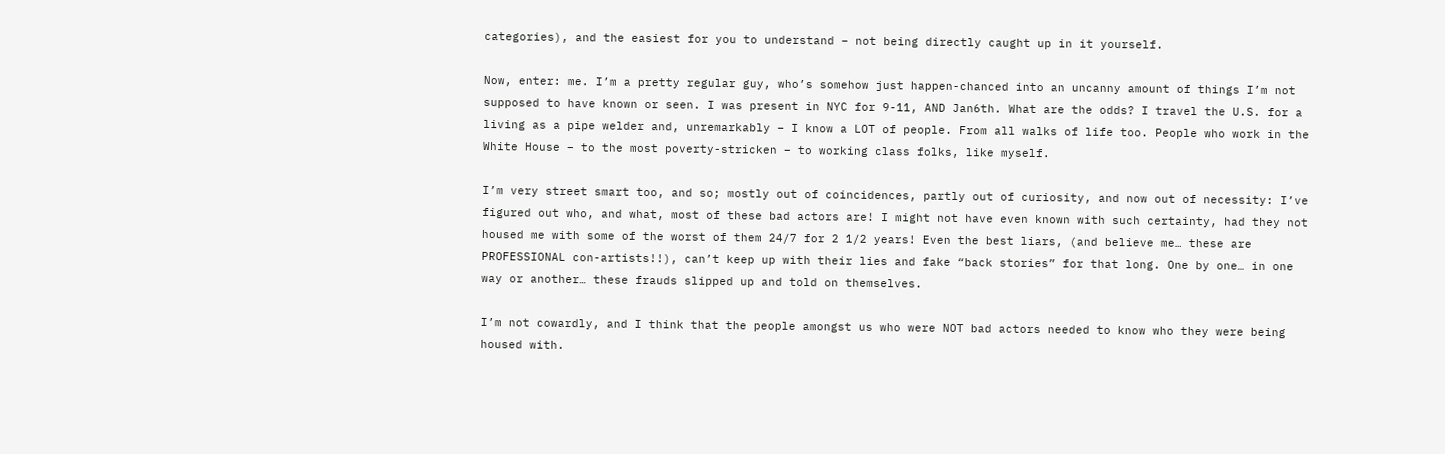categories), and the easiest for you to understand – not being directly caught up in it yourself.

Now, enter: me. I’m a pretty regular guy, who’s somehow just happen-chanced into an uncanny amount of things I’m not supposed to have known or seen. I was present in NYC for 9-11, AND Jan6th. What are the odds? I travel the U.S. for a living as a pipe welder and, unremarkably – I know a LOT of people. From all walks of life too. People who work in the White House – to the most poverty-stricken – to working class folks, like myself.

I’m very street smart too, and so; mostly out of coincidences, partly out of curiosity, and now out of necessity: I’ve figured out who, and what, most of these bad actors are! I might not have even known with such certainty, had they not housed me with some of the worst of them 24/7 for 2 1/2 years! Even the best liars, (and believe me… these are PROFESSIONAL con-artists!!), can’t keep up with their lies and fake “back stories” for that long. One by one… in one way or another… these frauds slipped up and told on themselves.

I’m not cowardly, and I think that the people amongst us who were NOT bad actors needed to know who they were being housed with.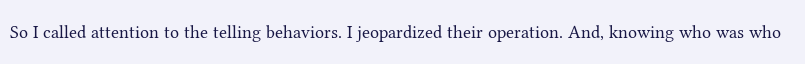So I called attention to the telling behaviors. I jeopardized their operation. And, knowing who was who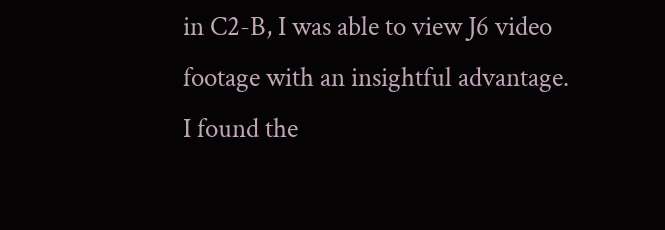in C2-B, I was able to view J6 video footage with an insightful advantage. I found the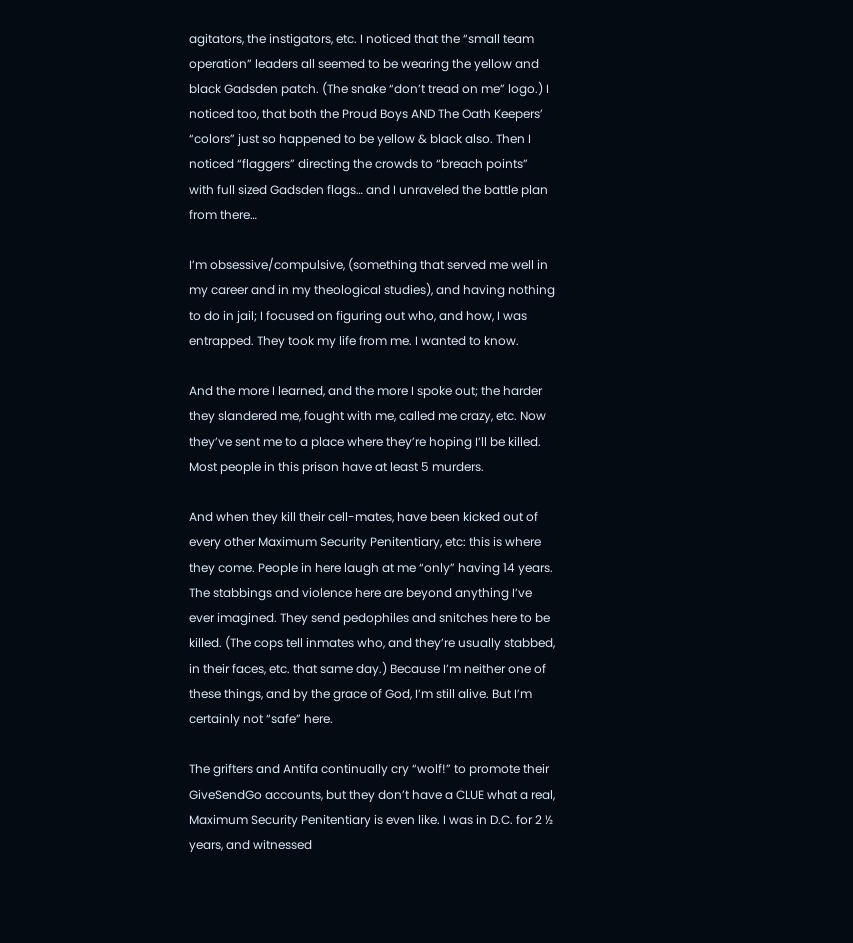agitators, the instigators, etc. I noticed that the “small team operation” leaders all seemed to be wearing the yellow and black Gadsden patch. (The snake “don’t tread on me” logo.) I noticed too, that both the Proud Boys AND The Oath Keepers’ “colors” just so happened to be yellow & black also. Then I noticed “flaggers” directing the crowds to “breach points” with full sized Gadsden flags… and I unraveled the battle plan from there…

I’m obsessive/compulsive, (something that served me well in my career and in my theological studies), and having nothing to do in jail; I focused on figuring out who, and how, I was entrapped. They took my life from me. I wanted to know.

And the more I learned, and the more I spoke out; the harder they slandered me, fought with me, called me crazy, etc. Now they’ve sent me to a place where they’re hoping I’ll be killed. Most people in this prison have at least 5 murders.

And when they kill their cell-mates, have been kicked out of every other Maximum Security Penitentiary, etc: this is where they come. People in here laugh at me “only” having 14 years. The stabbings and violence here are beyond anything I’ve ever imagined. They send pedophiles and snitches here to be killed. (The cops tell inmates who, and they’re usually stabbed, in their faces, etc. that same day.) Because I’m neither one of these things, and by the grace of God, I’m still alive. But I’m certainly not “safe” here.

The grifters and Antifa continually cry “wolf!” to promote their GiveSendGo accounts, but they don’t have a CLUE what a real, Maximum Security Penitentiary is even like. I was in D.C. for 2 ½ years, and witnessed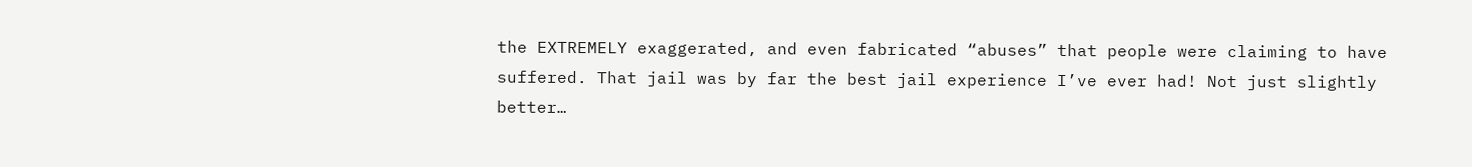the EXTREMELY exaggerated, and even fabricated “abuses” that people were claiming to have suffered. That jail was by far the best jail experience I’ve ever had! Not just slightly better…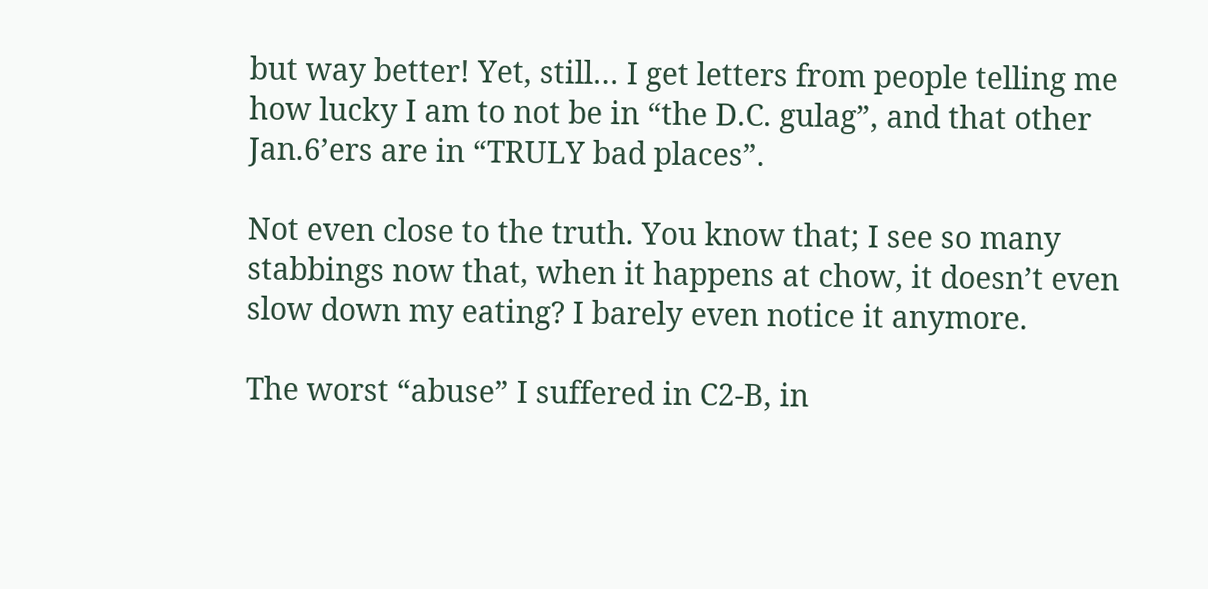but way better! Yet, still… I get letters from people telling me how lucky I am to not be in “the D.C. gulag”, and that other Jan.6’ers are in “TRULY bad places”.

Not even close to the truth. You know that; I see so many stabbings now that, when it happens at chow, it doesn’t even slow down my eating? I barely even notice it anymore.

The worst “abuse” I suffered in C2-B, in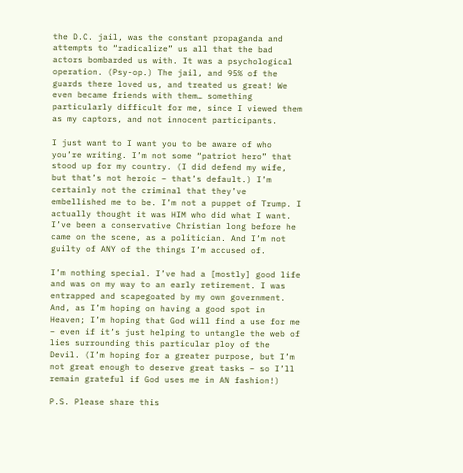the D.C. jail, was the constant propaganda and attempts to “radicalize” us all that the bad actors bombarded us with. It was a psychological operation. (Psy-op.) The jail, and 95% of the guards there loved us, and treated us great! We even became friends with them… something particularly difficult for me, since I viewed them as my captors, and not innocent participants.

I just want to I want you to be aware of who you’re writing. I’m not some “patriot hero” that stood up for my country. (I did defend my wife, but that’s not heroic – that’s default.) I’m certainly not the criminal that they’ve embellished me to be. I’m not a puppet of Trump. I actually thought it was HIM who did what I want. I’ve been a conservative Christian long before he came on the scene, as a politician. And I’m not guilty of ANY of the things I’m accused of.

I’m nothing special. I’ve had a [mostly] good life and was on my way to an early retirement. I was entrapped and scapegoated by my own government. And, as I’m hoping on having a good spot in Heaven; I’m hoping that God will find a use for me – even if it’s just helping to untangle the web of lies surrounding this particular ploy of the Devil. (I’m hoping for a greater purpose, but I’m not great enough to deserve great tasks – so I’ll remain grateful if God uses me in AN fashion!)

P.S. Please share this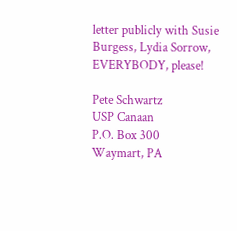letter publicly with Susie Burgess, Lydia Sorrow, EVERYBODY, please!

Pete Schwartz
USP Canaan
P.O. Box 300
Waymart, PA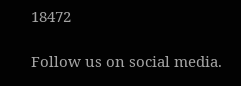18472

Follow us on social media.